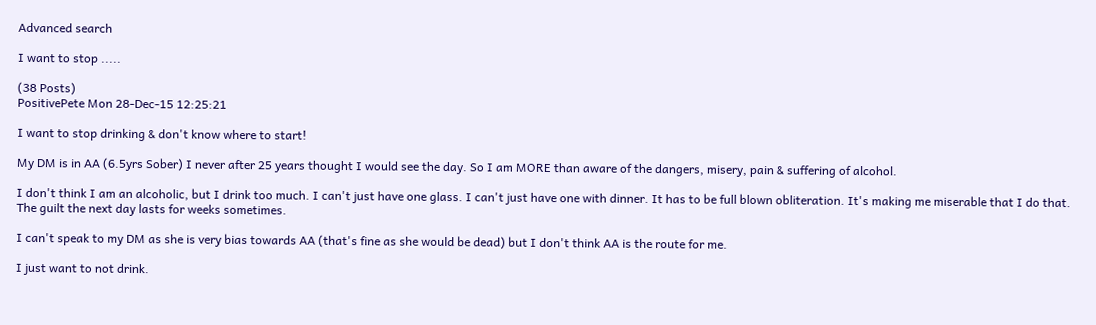Advanced search

I want to stop .....

(38 Posts)
PositivePete Mon 28-Dec-15 12:25:21

I want to stop drinking & don't know where to start!

My DM is in AA (6.5yrs Sober) I never after 25 years thought I would see the day. So I am MORE than aware of the dangers, misery, pain & suffering of alcohol.

I don't think I am an alcoholic, but I drink too much. I can't just have one glass. I can't just have one with dinner. It has to be full blown obliteration. It's making me miserable that I do that. The guilt the next day lasts for weeks sometimes.

I can't speak to my DM as she is very bias towards AA (that's fine as she would be dead) but I don't think AA is the route for me.

I just want to not drink.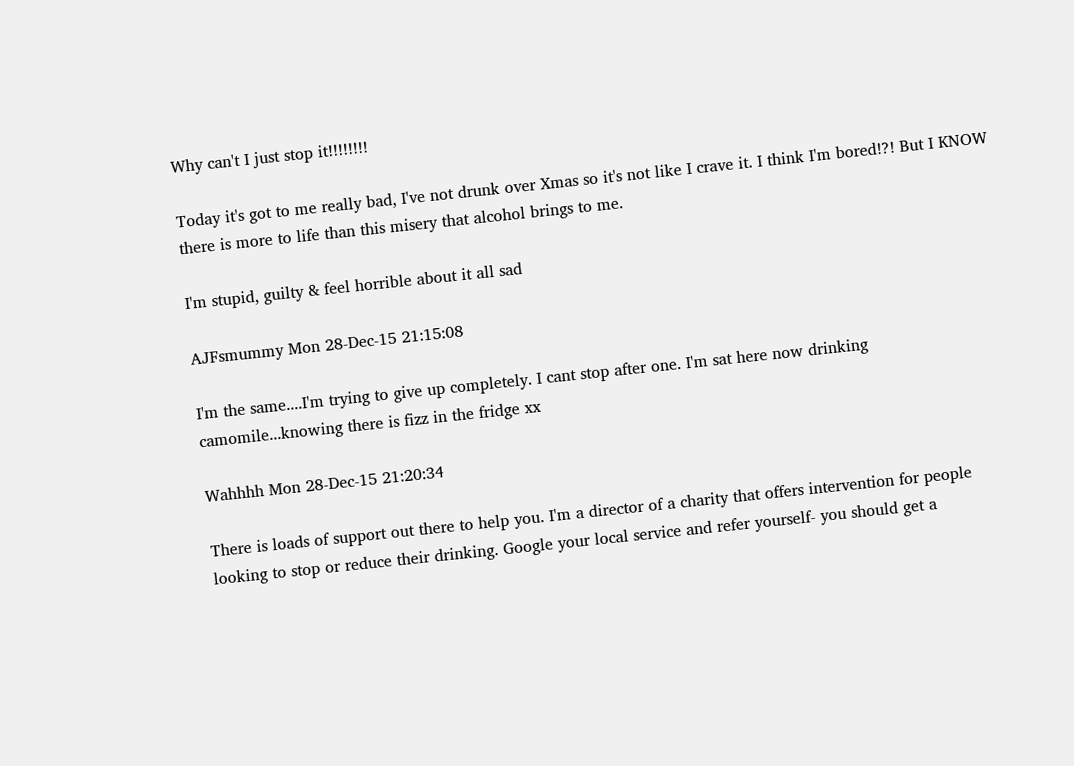Why can't I just stop it!!!!!!!!

Today it's got to me really bad, I've not drunk over Xmas so it's not like I crave it. I think I'm bored!?! But I KNOW there is more to life than this misery that alcohol brings to me.

I'm stupid, guilty & feel horrible about it all sad

AJFsmummy Mon 28-Dec-15 21:15:08

I'm the same....I'm trying to give up completely. I cant stop after one. I'm sat here now drinking camomile...knowing there is fizz in the fridge xx

Wahhhh Mon 28-Dec-15 21:20:34

There is loads of support out there to help you. I'm a director of a charity that offers intervention for people looking to stop or reduce their drinking. Google your local service and refer yourself- you should get a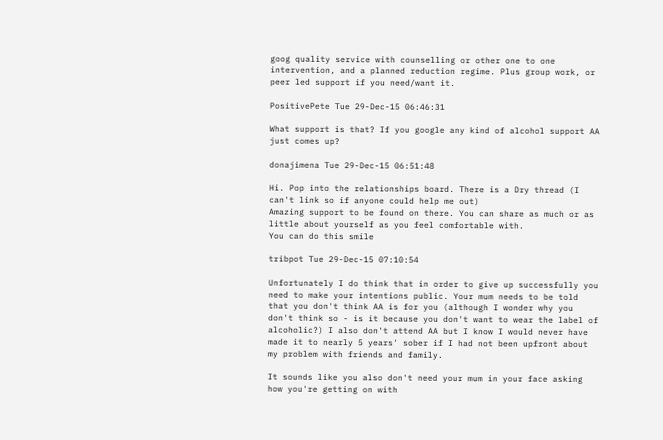goog quality service with counselling or other one to one intervention, and a planned reduction regime. Plus group work, or peer led support if you need/want it.

PositivePete Tue 29-Dec-15 06:46:31

What support is that? If you google any kind of alcohol support AA just comes up?

donajimena Tue 29-Dec-15 06:51:48

Hi. Pop into the relationships board. There is a Dry thread (I can't link so if anyone could help me out)
Amazing support to be found on there. You can share as much or as little about yourself as you feel comfortable with.
You can do this smile

tribpot Tue 29-Dec-15 07:10:54

Unfortunately I do think that in order to give up successfully you need to make your intentions public. Your mum needs to be told that you don't think AA is for you (although I wonder why you don't think so - is it because you don't want to wear the label of alcoholic?) I also don't attend AA but I know I would never have made it to nearly 5 years' sober if I had not been upfront about my problem with friends and family.

It sounds like you also don't need your mum in your face asking how you're getting on with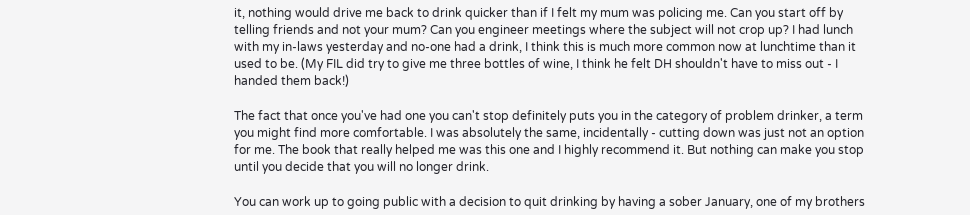it, nothing would drive me back to drink quicker than if I felt my mum was policing me. Can you start off by telling friends and not your mum? Can you engineer meetings where the subject will not crop up? I had lunch with my in-laws yesterday and no-one had a drink, I think this is much more common now at lunchtime than it used to be. (My FIL did try to give me three bottles of wine, I think he felt DH shouldn't have to miss out - I handed them back!)

The fact that once you've had one you can't stop definitely puts you in the category of problem drinker, a term you might find more comfortable. I was absolutely the same, incidentally - cutting down was just not an option for me. The book that really helped me was this one and I highly recommend it. But nothing can make you stop until you decide that you will no longer drink.

You can work up to going public with a decision to quit drinking by having a sober January, one of my brothers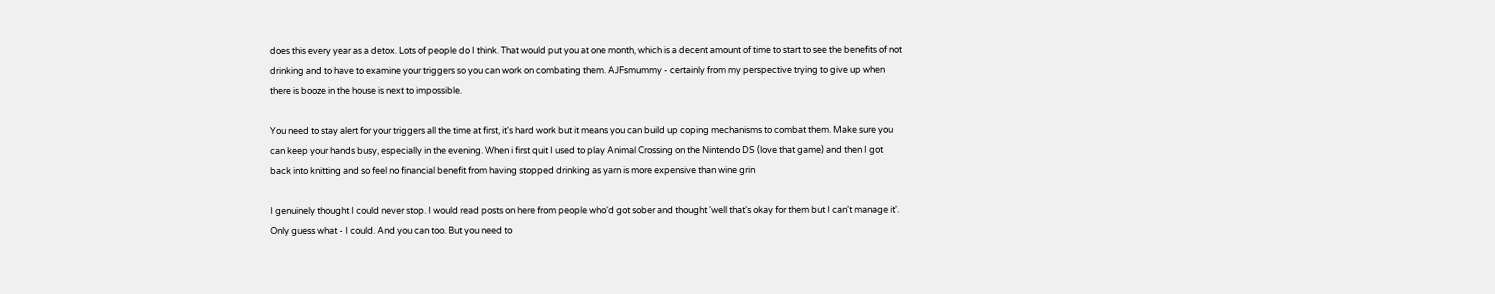does this every year as a detox. Lots of people do I think. That would put you at one month, which is a decent amount of time to start to see the benefits of not drinking and to have to examine your triggers so you can work on combating them. AJFsmummy - certainly from my perspective trying to give up when there is booze in the house is next to impossible.

You need to stay alert for your triggers all the time at first, it's hard work but it means you can build up coping mechanisms to combat them. Make sure you can keep your hands busy, especially in the evening. When i first quit I used to play Animal Crossing on the Nintendo DS (love that game) and then I got back into knitting and so feel no financial benefit from having stopped drinking as yarn is more expensive than wine grin

I genuinely thought I could never stop. I would read posts on here from people who'd got sober and thought 'well that's okay for them but I can't manage it'. Only guess what - I could. And you can too. But you need to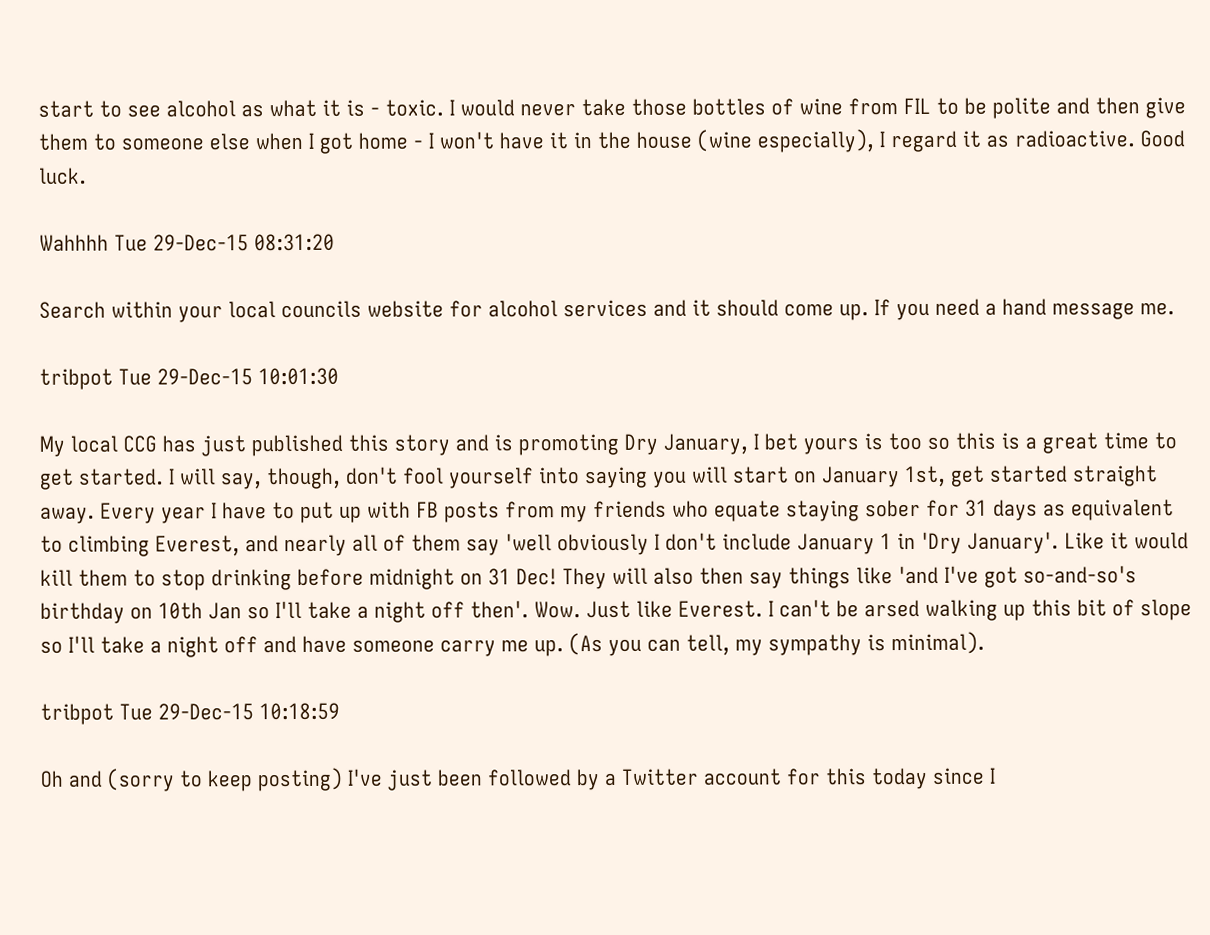start to see alcohol as what it is - toxic. I would never take those bottles of wine from FIL to be polite and then give them to someone else when I got home - I won't have it in the house (wine especially), I regard it as radioactive. Good luck.

Wahhhh Tue 29-Dec-15 08:31:20

Search within your local councils website for alcohol services and it should come up. If you need a hand message me.

tribpot Tue 29-Dec-15 10:01:30

My local CCG has just published this story and is promoting Dry January, I bet yours is too so this is a great time to get started. I will say, though, don't fool yourself into saying you will start on January 1st, get started straight away. Every year I have to put up with FB posts from my friends who equate staying sober for 31 days as equivalent to climbing Everest, and nearly all of them say 'well obviously I don't include January 1 in 'Dry January'. Like it would kill them to stop drinking before midnight on 31 Dec! They will also then say things like 'and I've got so-and-so's birthday on 10th Jan so I'll take a night off then'. Wow. Just like Everest. I can't be arsed walking up this bit of slope so I'll take a night off and have someone carry me up. (As you can tell, my sympathy is minimal).

tribpot Tue 29-Dec-15 10:18:59

Oh and (sorry to keep posting) I've just been followed by a Twitter account for this today since I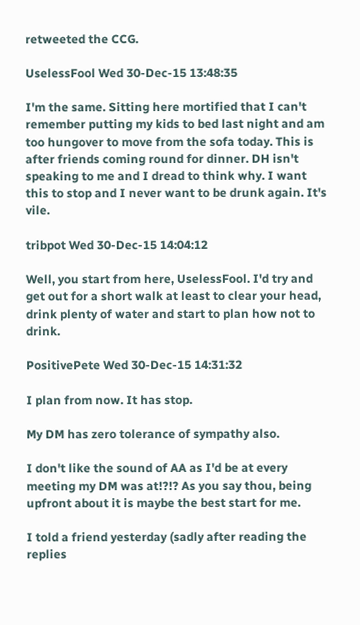retweeted the CCG.

UselessFool Wed 30-Dec-15 13:48:35

I'm the same. Sitting here mortified that I can't remember putting my kids to bed last night and am too hungover to move from the sofa today. This is after friends coming round for dinner. DH isn't speaking to me and I dread to think why. I want this to stop and I never want to be drunk again. It's vile.

tribpot Wed 30-Dec-15 14:04:12

Well, you start from here, UselessFool. I'd try and get out for a short walk at least to clear your head, drink plenty of water and start to plan how not to drink.

PositivePete Wed 30-Dec-15 14:31:32

I plan from now. It has stop.

My DM has zero tolerance of sympathy also.

I don't like the sound of AA as I'd be at every meeting my DM was at!?!? As you say thou, being upfront about it is maybe the best start for me.

I told a friend yesterday (sadly after reading the replies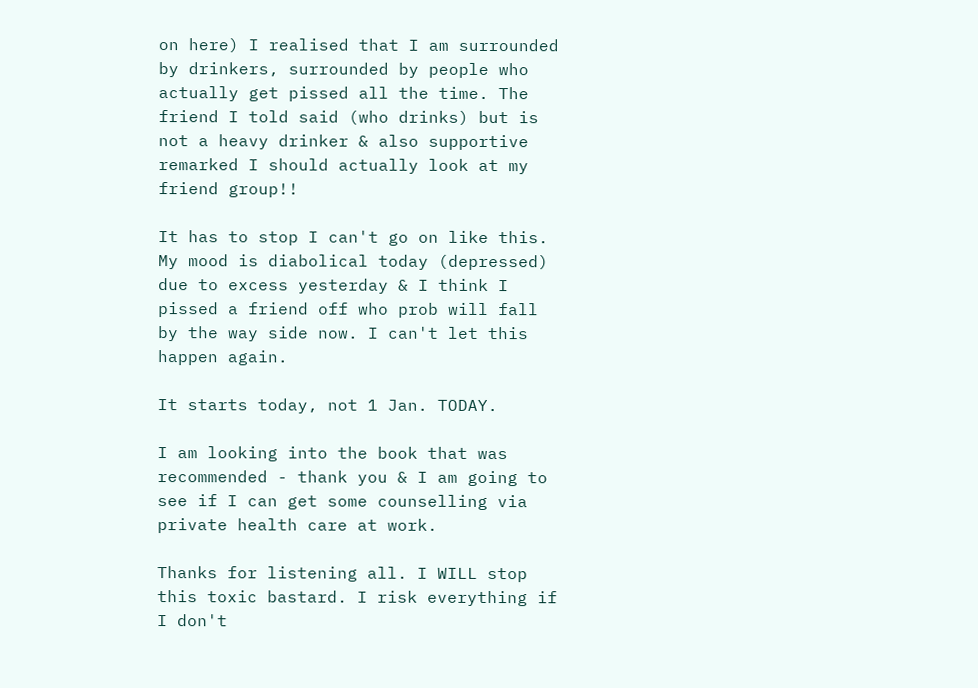on here) I realised that I am surrounded by drinkers, surrounded by people who actually get pissed all the time. The friend I told said (who drinks) but is not a heavy drinker & also supportive remarked I should actually look at my friend group!!

It has to stop I can't go on like this. My mood is diabolical today (depressed) due to excess yesterday & I think I pissed a friend off who prob will fall by the way side now. I can't let this happen again.

It starts today, not 1 Jan. TODAY.

I am looking into the book that was recommended - thank you & I am going to see if I can get some counselling via private health care at work.

Thanks for listening all. I WILL stop this toxic bastard. I risk everything if I don't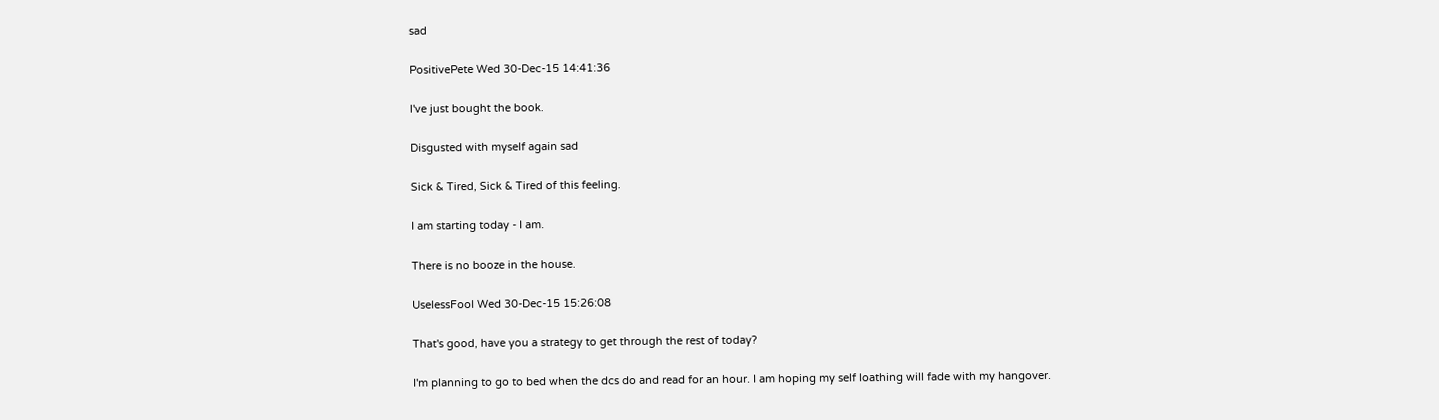sad

PositivePete Wed 30-Dec-15 14:41:36

I've just bought the book.

Disgusted with myself again sad

Sick & Tired, Sick & Tired of this feeling.

I am starting today - I am.

There is no booze in the house.

UselessFool Wed 30-Dec-15 15:26:08

That's good, have you a strategy to get through the rest of today?

I'm planning to go to bed when the dcs do and read for an hour. I am hoping my self loathing will fade with my hangover.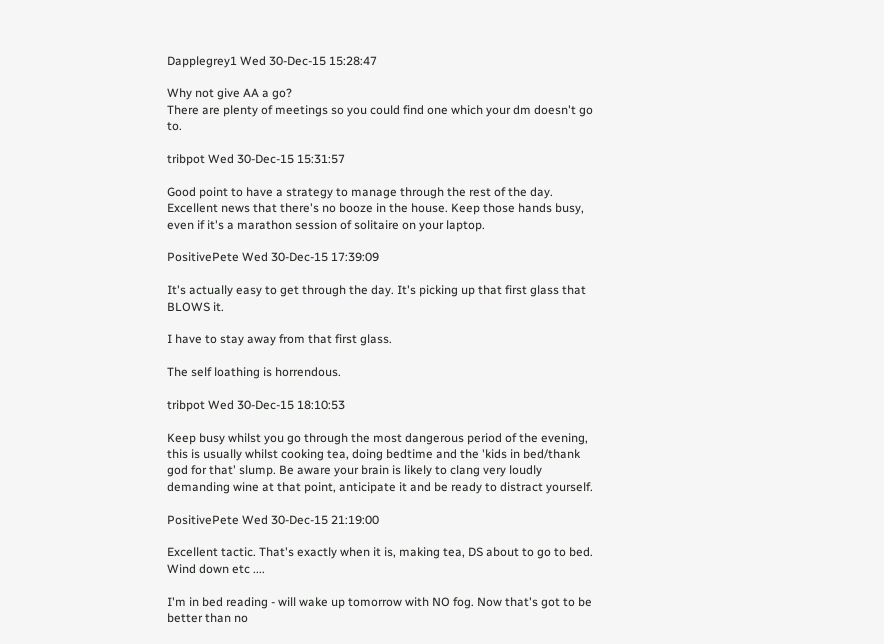Dapplegrey1 Wed 30-Dec-15 15:28:47

Why not give AA a go?
There are plenty of meetings so you could find one which your dm doesn't go to.

tribpot Wed 30-Dec-15 15:31:57

Good point to have a strategy to manage through the rest of the day. Excellent news that there's no booze in the house. Keep those hands busy, even if it's a marathon session of solitaire on your laptop.

PositivePete Wed 30-Dec-15 17:39:09

It's actually easy to get through the day. It's picking up that first glass that BLOWS it.

I have to stay away from that first glass.

The self loathing is horrendous.

tribpot Wed 30-Dec-15 18:10:53

Keep busy whilst you go through the most dangerous period of the evening, this is usually whilst cooking tea, doing bedtime and the 'kids in bed/thank god for that' slump. Be aware your brain is likely to clang very loudly demanding wine at that point, anticipate it and be ready to distract yourself.

PositivePete Wed 30-Dec-15 21:19:00

Excellent tactic. That's exactly when it is, making tea, DS about to go to bed. Wind down etc ....

I'm in bed reading - will wake up tomorrow with NO fog. Now that's got to be better than no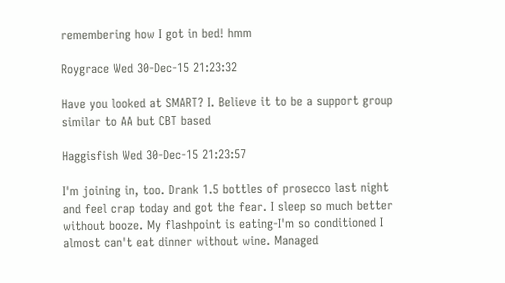remembering how I got in bed! hmm

Roygrace Wed 30-Dec-15 21:23:32

Have you looked at SMART? I. Believe it to be a support group similar to AA but CBT based

Haggisfish Wed 30-Dec-15 21:23:57

I'm joining in, too. Drank 1.5 bottles of prosecco last night and feel crap today and got the fear. I sleep so much better without booze. My flashpoint is eating-I'm so conditioned I almost can't eat dinner without wine. Managed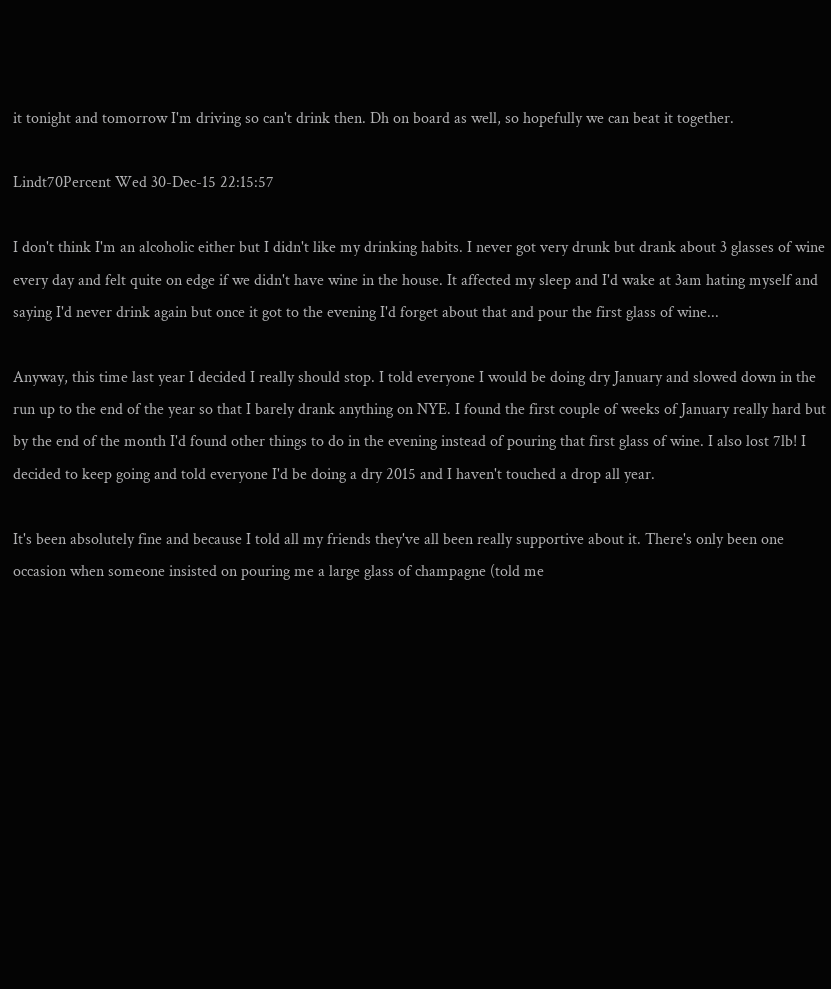it tonight and tomorrow I'm driving so can't drink then. Dh on board as well, so hopefully we can beat it together.

Lindt70Percent Wed 30-Dec-15 22:15:57

I don't think I'm an alcoholic either but I didn't like my drinking habits. I never got very drunk but drank about 3 glasses of wine every day and felt quite on edge if we didn't have wine in the house. It affected my sleep and I'd wake at 3am hating myself and saying I'd never drink again but once it got to the evening I'd forget about that and pour the first glass of wine...

Anyway, this time last year I decided I really should stop. I told everyone I would be doing dry January and slowed down in the run up to the end of the year so that I barely drank anything on NYE. I found the first couple of weeks of January really hard but by the end of the month I'd found other things to do in the evening instead of pouring that first glass of wine. I also lost 7lb! I decided to keep going and told everyone I'd be doing a dry 2015 and I haven't touched a drop all year.

It's been absolutely fine and because I told all my friends they've all been really supportive about it. There's only been one occasion when someone insisted on pouring me a large glass of champagne (told me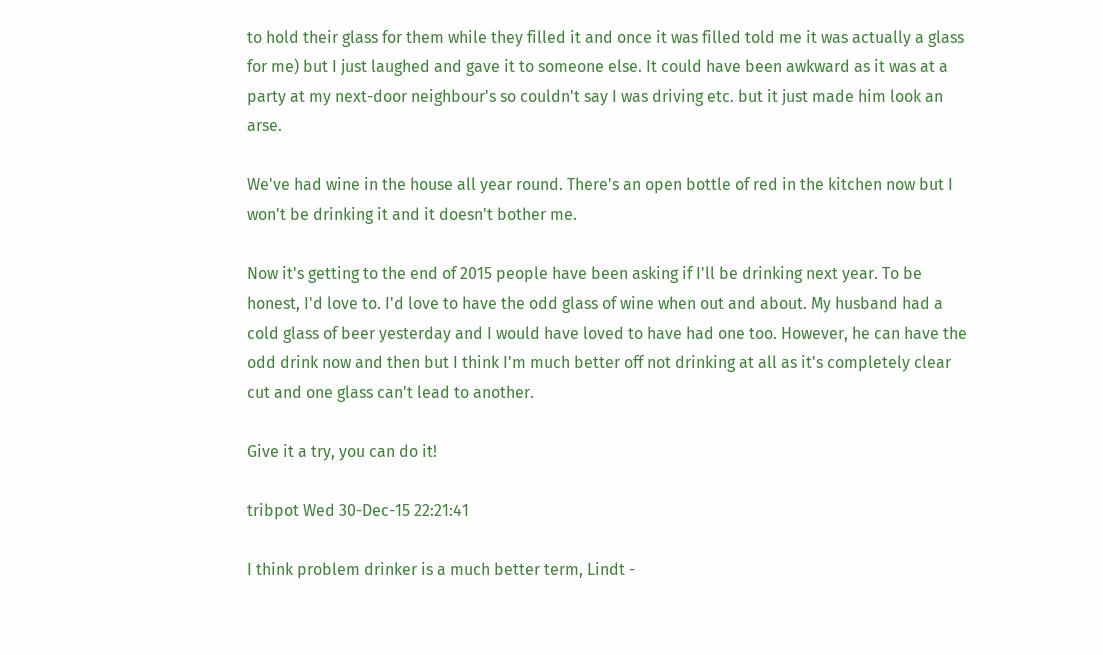to hold their glass for them while they filled it and once it was filled told me it was actually a glass for me) but I just laughed and gave it to someone else. It could have been awkward as it was at a party at my next-door neighbour's so couldn't say I was driving etc. but it just made him look an arse.

We've had wine in the house all year round. There's an open bottle of red in the kitchen now but I won't be drinking it and it doesn't bother me.

Now it's getting to the end of 2015 people have been asking if I'll be drinking next year. To be honest, I'd love to. I'd love to have the odd glass of wine when out and about. My husband had a cold glass of beer yesterday and I would have loved to have had one too. However, he can have the odd drink now and then but I think I'm much better off not drinking at all as it's completely clear cut and one glass can't lead to another.

Give it a try, you can do it!

tribpot Wed 30-Dec-15 22:21:41

I think problem drinker is a much better term, Lindt -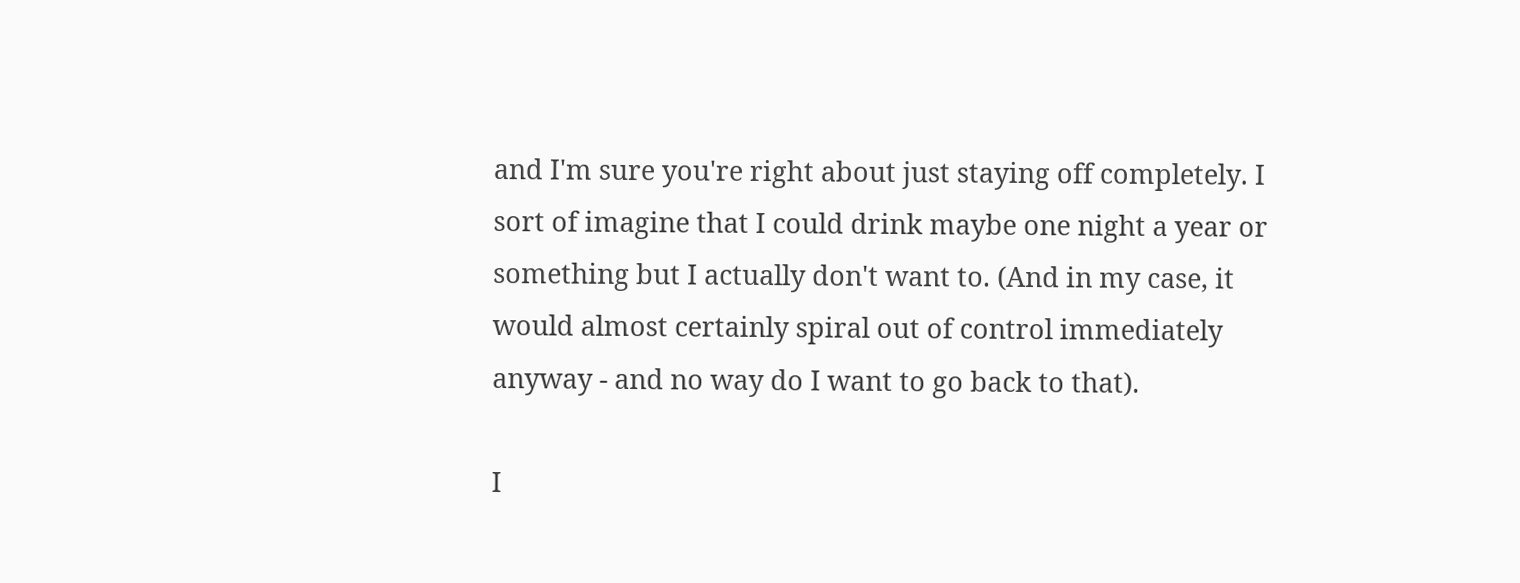and I'm sure you're right about just staying off completely. I sort of imagine that I could drink maybe one night a year or something but I actually don't want to. (And in my case, it would almost certainly spiral out of control immediately anyway - and no way do I want to go back to that).

I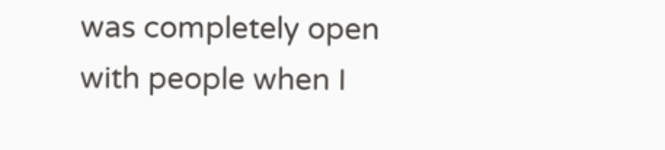was completely open with people when I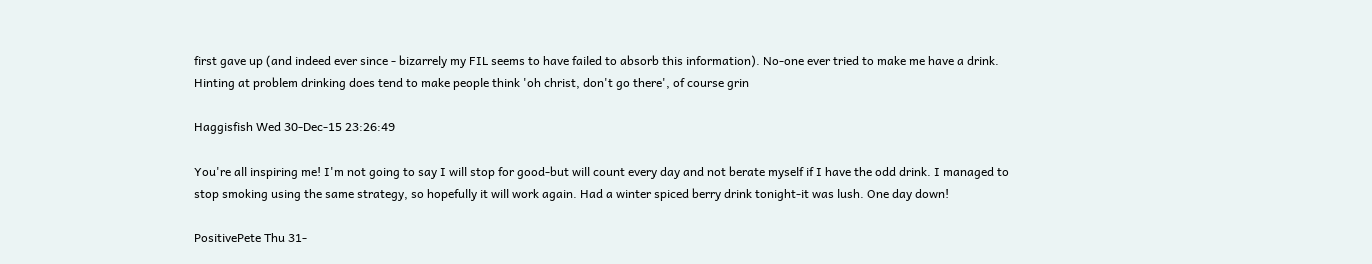first gave up (and indeed ever since - bizarrely my FIL seems to have failed to absorb this information). No-one ever tried to make me have a drink. Hinting at problem drinking does tend to make people think 'oh christ, don't go there', of course grin

Haggisfish Wed 30-Dec-15 23:26:49

You're all inspiring me! I'm not going to say I will stop for good-but will count every day and not berate myself if I have the odd drink. I managed to stop smoking using the same strategy, so hopefully it will work again. Had a winter spiced berry drink tonight-it was lush. One day down!

PositivePete Thu 31-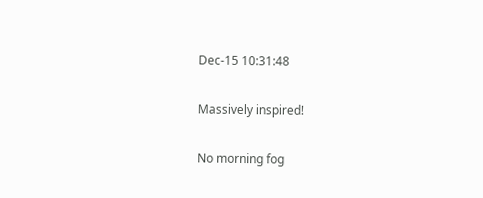Dec-15 10:31:48

Massively inspired!

No morning fog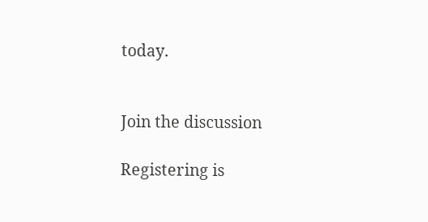today.


Join the discussion

Registering is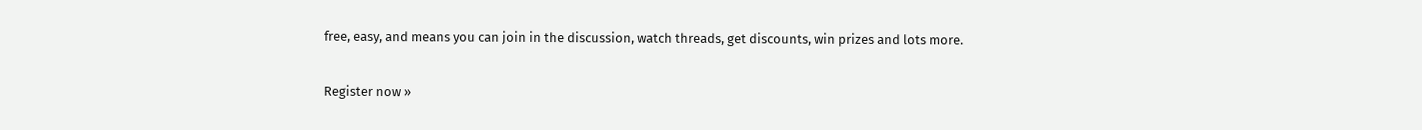free, easy, and means you can join in the discussion, watch threads, get discounts, win prizes and lots more.

Register now »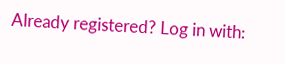Already registered? Log in with: